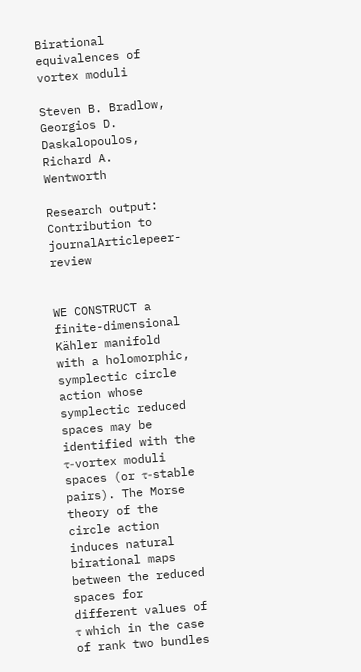Birational equivalences of vortex moduli

Steven B. Bradlow, Georgios D. Daskalopoulos, Richard A. Wentworth

Research output: Contribution to journalArticlepeer-review


WE CONSTRUCT a finite-dimensional Kähler manifold with a holomorphic, symplectic circle action whose symplectic reduced spaces may be identified with the τ-vortex moduli spaces (or τ-stable pairs). The Morse theory of the circle action induces natural birational maps between the reduced spaces for different values of τ which in the case of rank two bundles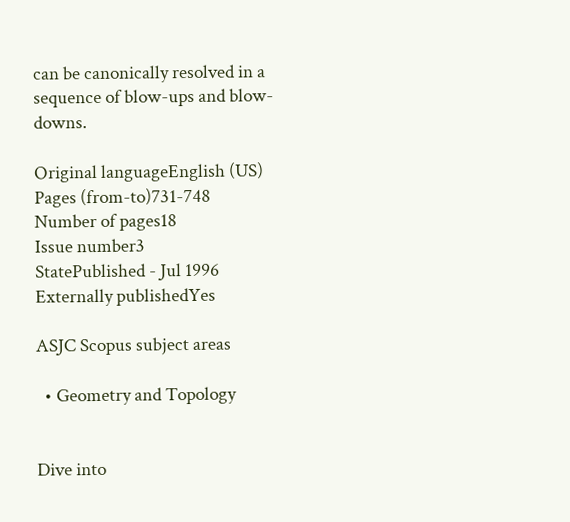can be canonically resolved in a sequence of blow-ups and blow-downs.

Original languageEnglish (US)
Pages (from-to)731-748
Number of pages18
Issue number3
StatePublished - Jul 1996
Externally publishedYes

ASJC Scopus subject areas

  • Geometry and Topology


Dive into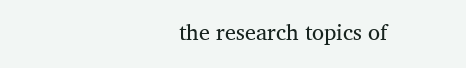the research topics of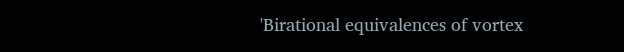'Birational equivalences of vortex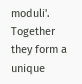moduli'. Together they form a unique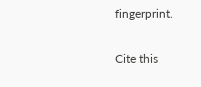fingerprint.

Cite this